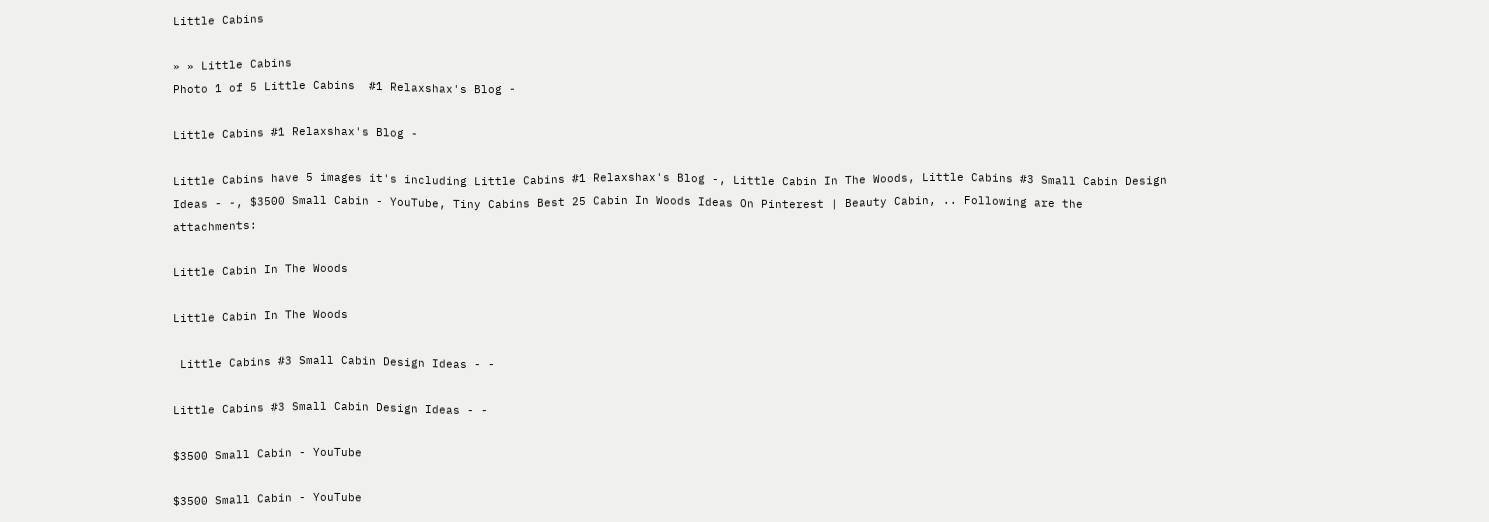Little Cabins

» » Little Cabins
Photo 1 of 5 Little Cabins  #1 Relaxshax's Blog -

Little Cabins #1 Relaxshax's Blog -

Little Cabins have 5 images it's including Little Cabins #1 Relaxshax's Blog -, Little Cabin In The Woods, Little Cabins #3 Small Cabin Design Ideas - -, $3500 Small Cabin - YouTube, Tiny Cabins Best 25 Cabin In Woods Ideas On Pinterest | Beauty Cabin, .. Following are the attachments:

Little Cabin In The Woods

Little Cabin In The Woods

 Little Cabins #3 Small Cabin Design Ideas - -

Little Cabins #3 Small Cabin Design Ideas - -

$3500 Small Cabin - YouTube

$3500 Small Cabin - YouTube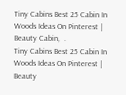Tiny Cabins Best 25 Cabin In Woods Ideas On Pinterest | Beauty Cabin,  .
Tiny Cabins Best 25 Cabin In Woods Ideas On Pinterest | Beauty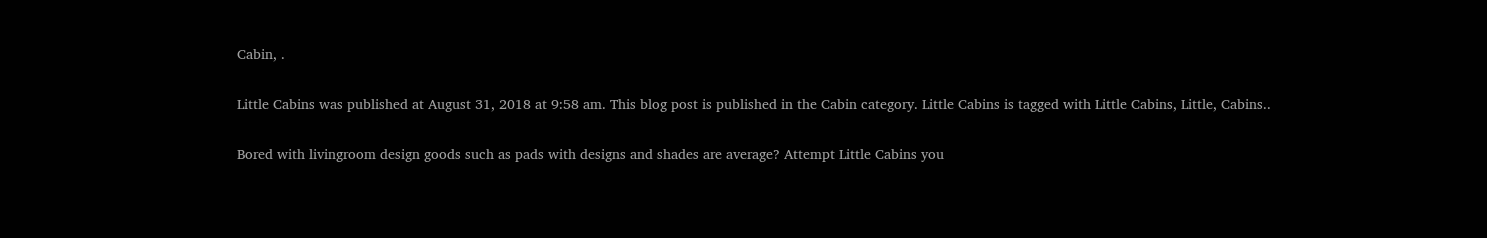Cabin, .

Little Cabins was published at August 31, 2018 at 9:58 am. This blog post is published in the Cabin category. Little Cabins is tagged with Little Cabins, Little, Cabins..

Bored with livingroom design goods such as pads with designs and shades are average? Attempt Little Cabins you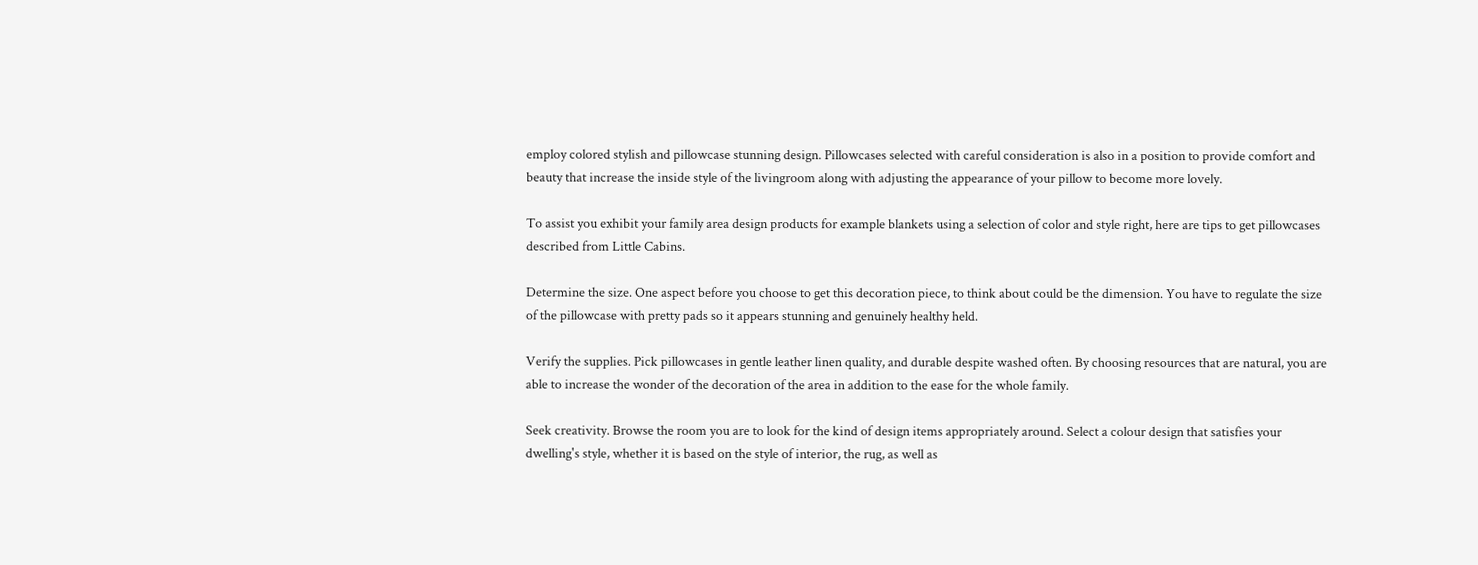employ colored stylish and pillowcase stunning design. Pillowcases selected with careful consideration is also in a position to provide comfort and beauty that increase the inside style of the livingroom along with adjusting the appearance of your pillow to become more lovely.

To assist you exhibit your family area design products for example blankets using a selection of color and style right, here are tips to get pillowcases described from Little Cabins.

Determine the size. One aspect before you choose to get this decoration piece, to think about could be the dimension. You have to regulate the size of the pillowcase with pretty pads so it appears stunning and genuinely healthy held.

Verify the supplies. Pick pillowcases in gentle leather linen quality, and durable despite washed often. By choosing resources that are natural, you are able to increase the wonder of the decoration of the area in addition to the ease for the whole family.

Seek creativity. Browse the room you are to look for the kind of design items appropriately around. Select a colour design that satisfies your dwelling's style, whether it is based on the style of interior, the rug, as well as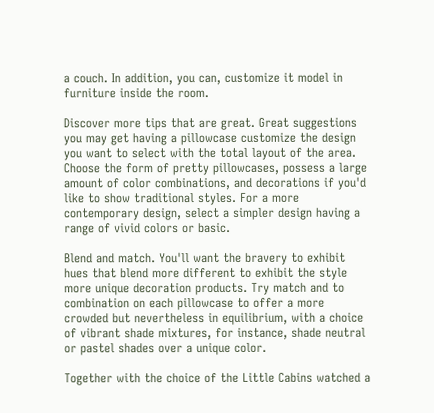a couch. In addition, you can, customize it model in furniture inside the room.

Discover more tips that are great. Great suggestions you may get having a pillowcase customize the design you want to select with the total layout of the area. Choose the form of pretty pillowcases, possess a large amount of color combinations, and decorations if you'd like to show traditional styles. For a more contemporary design, select a simpler design having a range of vivid colors or basic.

Blend and match. You'll want the bravery to exhibit hues that blend more different to exhibit the style more unique decoration products. Try match and to combination on each pillowcase to offer a more crowded but nevertheless in equilibrium, with a choice of vibrant shade mixtures, for instance, shade neutral or pastel shades over a unique color.

Together with the choice of the Little Cabins watched a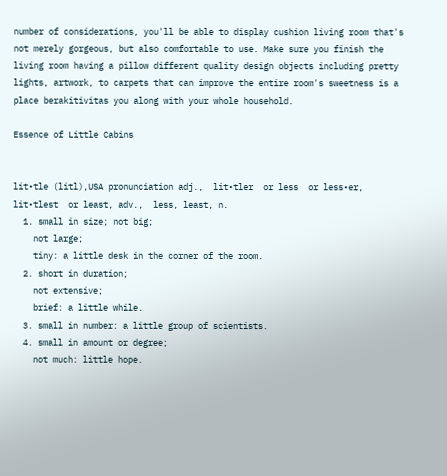number of considerations, you'll be able to display cushion living room that's not merely gorgeous, but also comfortable to use. Make sure you finish the living room having a pillow different quality design objects including pretty lights, artwork, to carpets that can improve the entire room's sweetness is a place berakitivitas you along with your whole household.

Essence of Little Cabins


lit•tle (litl),USA pronunciation adj.,  lit•tler  or less  or less•er, lit•tlest  or least, adv.,  less, least, n.
  1. small in size; not big;
    not large;
    tiny: a little desk in the corner of the room.
  2. short in duration;
    not extensive;
    brief: a little while.
  3. small in number: a little group of scientists.
  4. small in amount or degree;
    not much: little hope.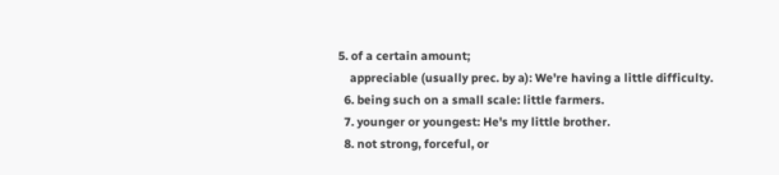5. of a certain amount;
    appreciable (usually prec. by a): We're having a little difficulty.
  6. being such on a small scale: little farmers.
  7. younger or youngest: He's my little brother.
  8. not strong, forceful, or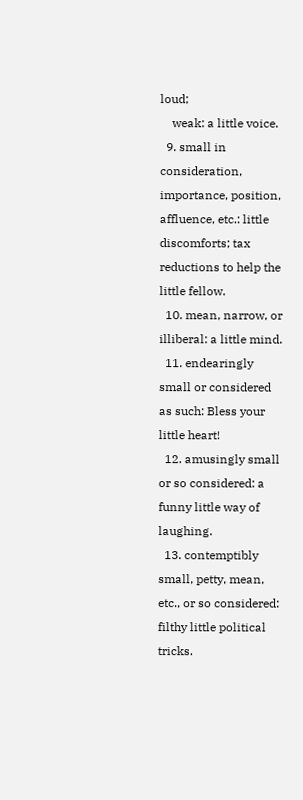loud;
    weak: a little voice.
  9. small in consideration, importance, position, affluence, etc.: little discomforts; tax reductions to help the little fellow.
  10. mean, narrow, or illiberal: a little mind.
  11. endearingly small or considered as such: Bless your little heart!
  12. amusingly small or so considered: a funny little way of laughing.
  13. contemptibly small, petty, mean, etc., or so considered: filthy little political tricks.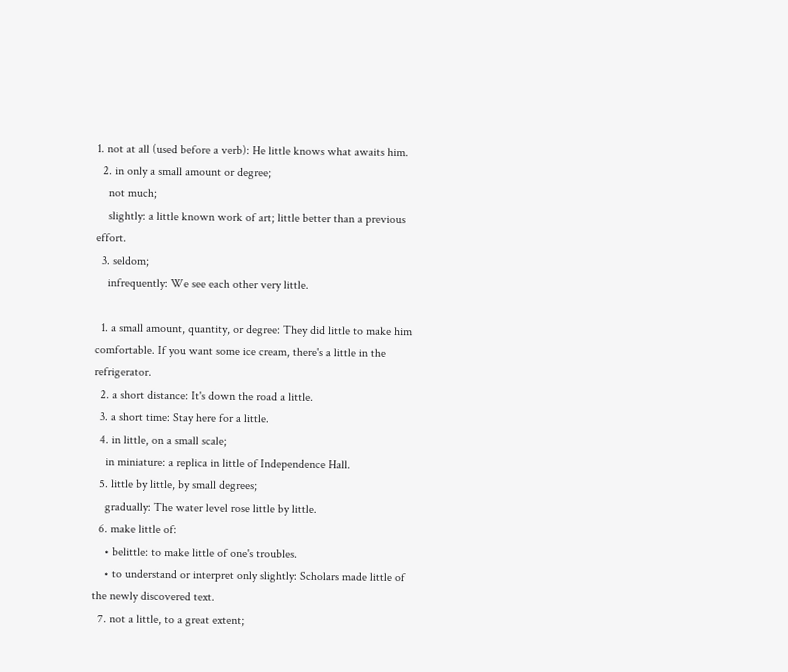1. not at all (used before a verb): He little knows what awaits him.
  2. in only a small amount or degree;
    not much;
    slightly: a little known work of art; little better than a previous effort.
  3. seldom;
    infrequently: We see each other very little.

  1. a small amount, quantity, or degree: They did little to make him comfortable. If you want some ice cream, there's a little in the refrigerator.
  2. a short distance: It's down the road a little.
  3. a short time: Stay here for a little.
  4. in little, on a small scale;
    in miniature: a replica in little of Independence Hall.
  5. little by little, by small degrees;
    gradually: The water level rose little by little.
  6. make little of:
    • belittle: to make little of one's troubles.
    • to understand or interpret only slightly: Scholars made little of the newly discovered text.
  7. not a little, to a great extent;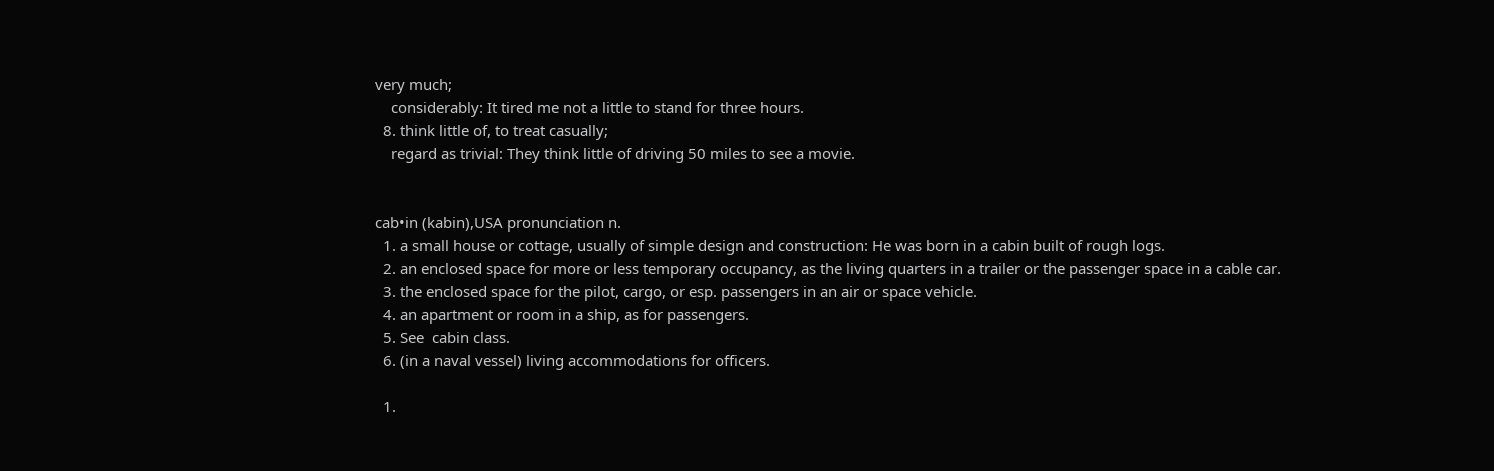very much;
    considerably: It tired me not a little to stand for three hours.
  8. think little of, to treat casually;
    regard as trivial: They think little of driving 50 miles to see a movie.


cab•in (kabin),USA pronunciation n.
  1. a small house or cottage, usually of simple design and construction: He was born in a cabin built of rough logs.
  2. an enclosed space for more or less temporary occupancy, as the living quarters in a trailer or the passenger space in a cable car.
  3. the enclosed space for the pilot, cargo, or esp. passengers in an air or space vehicle.
  4. an apartment or room in a ship, as for passengers.
  5. See  cabin class.
  6. (in a naval vessel) living accommodations for officers.

  1.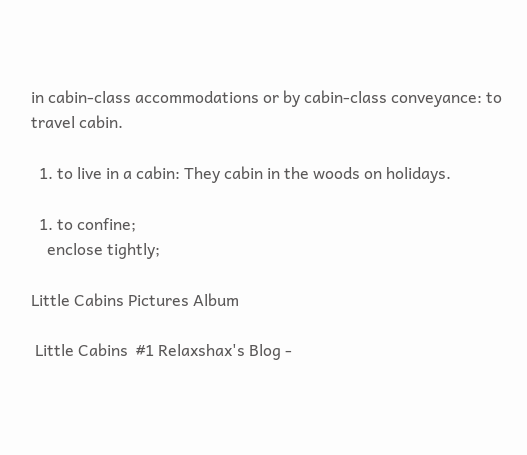in cabin-class accommodations or by cabin-class conveyance: to travel cabin.

  1. to live in a cabin: They cabin in the woods on holidays.

  1. to confine;
    enclose tightly;

Little Cabins Pictures Album

 Little Cabins  #1 Relaxshax's Blog -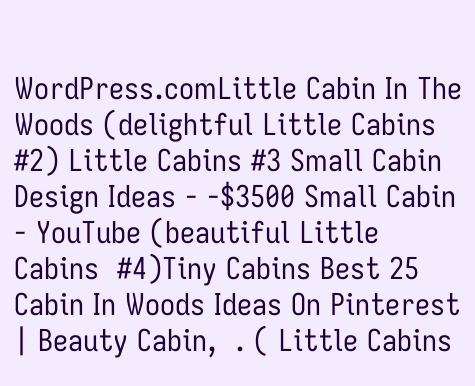WordPress.comLittle Cabin In The Woods (delightful Little Cabins  #2) Little Cabins #3 Small Cabin Design Ideas - -$3500 Small Cabin - YouTube (beautiful Little Cabins  #4)Tiny Cabins Best 25 Cabin In Woods Ideas On Pinterest | Beauty Cabin,  . ( Little Cabins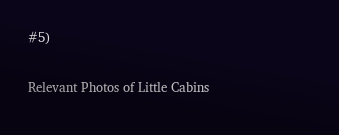#5)

Relevant Photos of Little Cabins